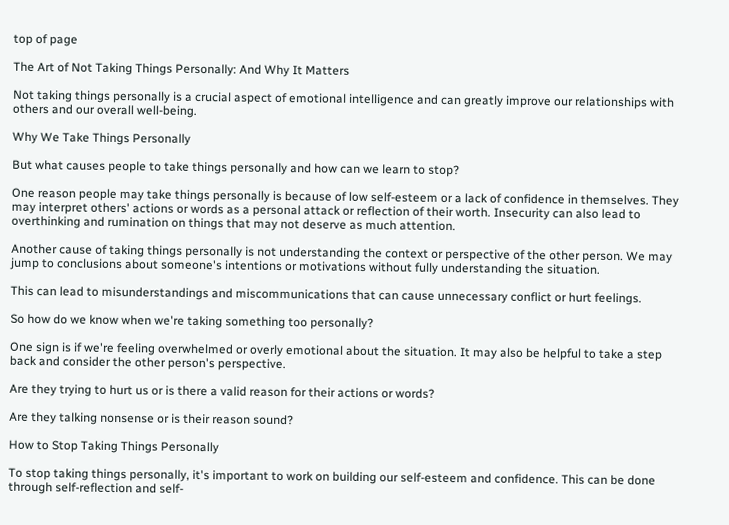top of page

The Art of Not Taking Things Personally: And Why It Matters

Not taking things personally is a crucial aspect of emotional intelligence and can greatly improve our relationships with others and our overall well-being.

Why We Take Things Personally

But what causes people to take things personally and how can we learn to stop?

One reason people may take things personally is because of low self-esteem or a lack of confidence in themselves. They may interpret others' actions or words as a personal attack or reflection of their worth. Insecurity can also lead to overthinking and rumination on things that may not deserve as much attention.

Another cause of taking things personally is not understanding the context or perspective of the other person. We may jump to conclusions about someone's intentions or motivations without fully understanding the situation.

This can lead to misunderstandings and miscommunications that can cause unnecessary conflict or hurt feelings.

So how do we know when we're taking something too personally?

One sign is if we're feeling overwhelmed or overly emotional about the situation. It may also be helpful to take a step back and consider the other person's perspective.

Are they trying to hurt us or is there a valid reason for their actions or words?

Are they talking nonsense or is their reason sound?

How to Stop Taking Things Personally

To stop taking things personally, it's important to work on building our self-esteem and confidence. This can be done through self-reflection and self-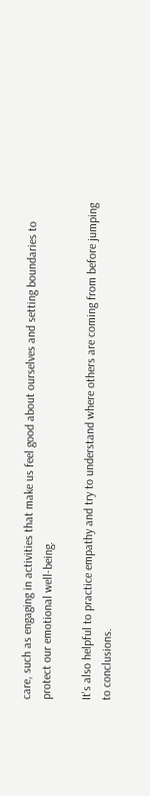care, such as engaging in activities that make us feel good about ourselves and setting boundaries to protect our emotional well-being.

It's also helpful to practice empathy and try to understand where others are coming from before jumping to conclusions.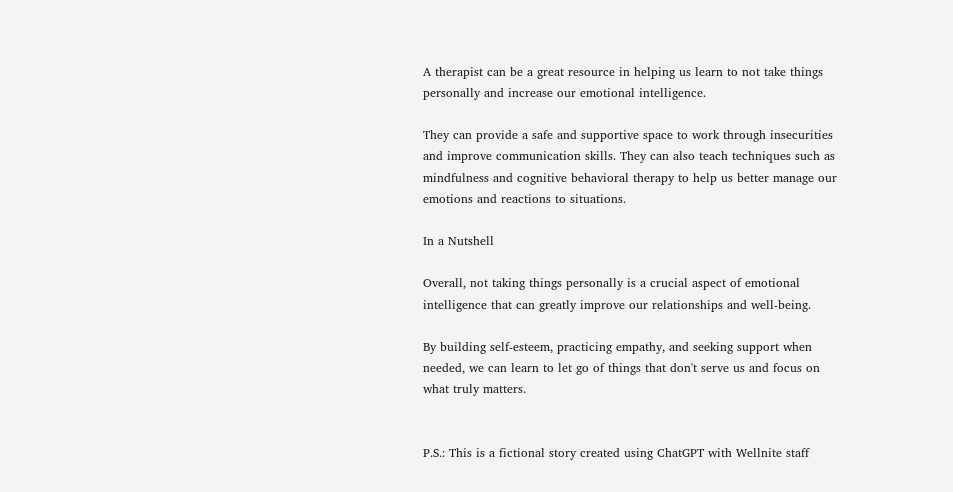A therapist can be a great resource in helping us learn to not take things personally and increase our emotional intelligence.

They can provide a safe and supportive space to work through insecurities and improve communication skills. They can also teach techniques such as mindfulness and cognitive behavioral therapy to help us better manage our emotions and reactions to situations.

In a Nutshell

Overall, not taking things personally is a crucial aspect of emotional intelligence that can greatly improve our relationships and well-being.

By building self-esteem, practicing empathy, and seeking support when needed, we can learn to let go of things that don't serve us and focus on what truly matters.


P.S.: This is a fictional story created using ChatGPT with Wellnite staff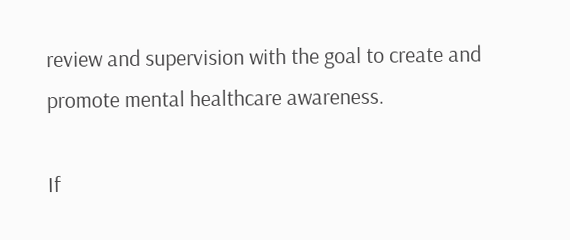review and supervision with the goal to create and promote mental healthcare awareness.

If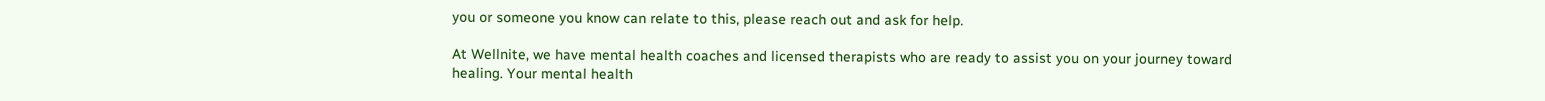you or someone you know can relate to this, please reach out and ask for help.

At Wellnite, we have mental health coaches and licensed therapists who are ready to assist you on your journey toward healing. Your mental health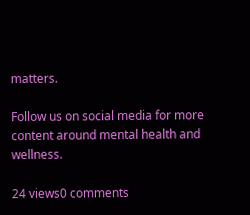matters.

Follow us on social media for more content around mental health and wellness.

24 views0 comments